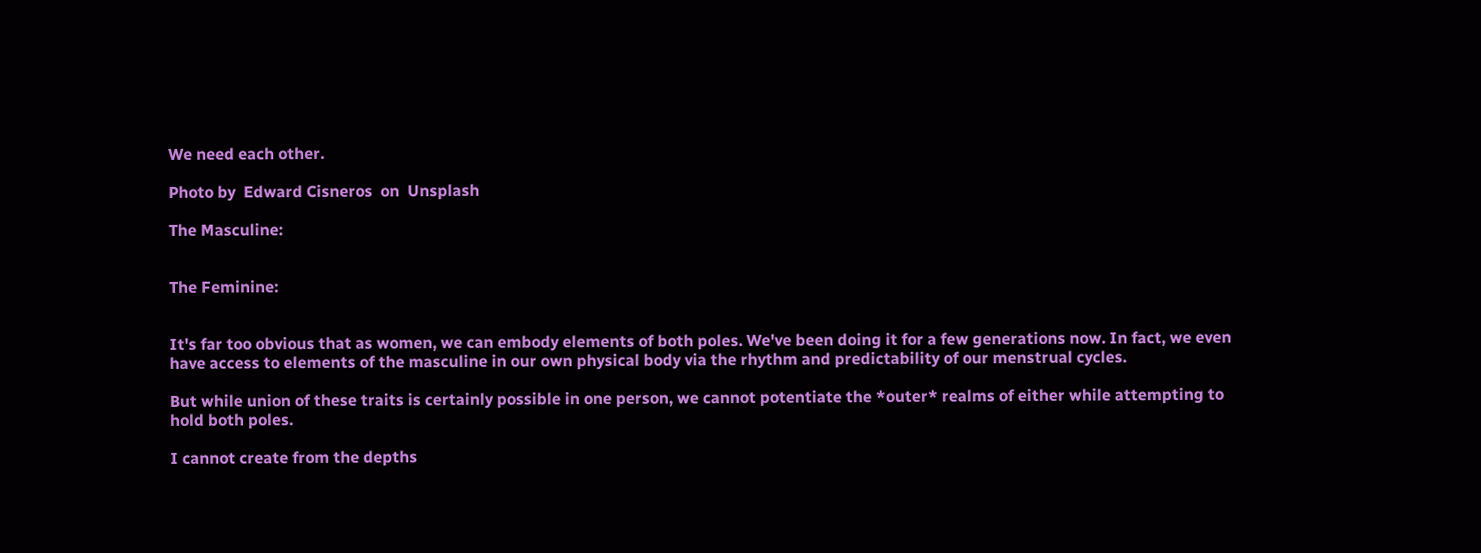We need each other.

Photo by  Edward Cisneros  on  Unsplash

The Masculine:


The Feminine:


It's far too obvious that as women, we can embody elements of both poles. We've been doing it for a few generations now. In fact, we even have access to elements of the masculine in our own physical body via the rhythm and predictability of our menstrual cycles.

But while union of these traits is certainly possible in one person, we cannot potentiate the *outer* realms of either while attempting to hold both poles.

I cannot create from the depths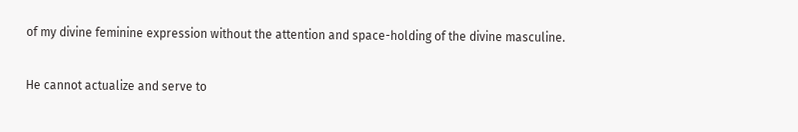of my divine feminine expression without the attention and space-holding of the divine masculine.

He cannot actualize and serve to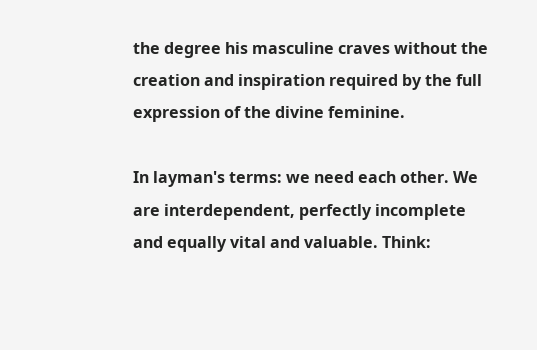the degree his masculine craves without the creation and inspiration required by the full expression of the divine feminine.

In layman's terms: we need each other. We are interdependent, perfectly incomplete and equally vital and valuable. Think: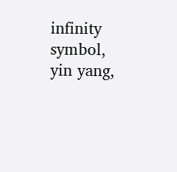infinity symbol, yin yang,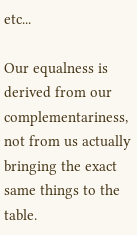etc...

Our equalness is derived from our complementariness, not from us actually bringing the exact same things to the table.